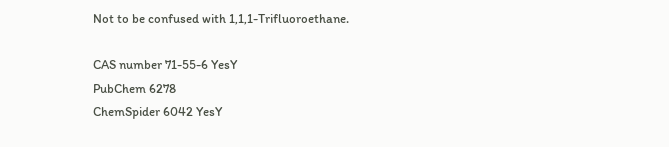Not to be confused with 1,1,1-Trifluoroethane.

CAS number 71-55-6 YesY
PubChem 6278
ChemSpider 6042 YesY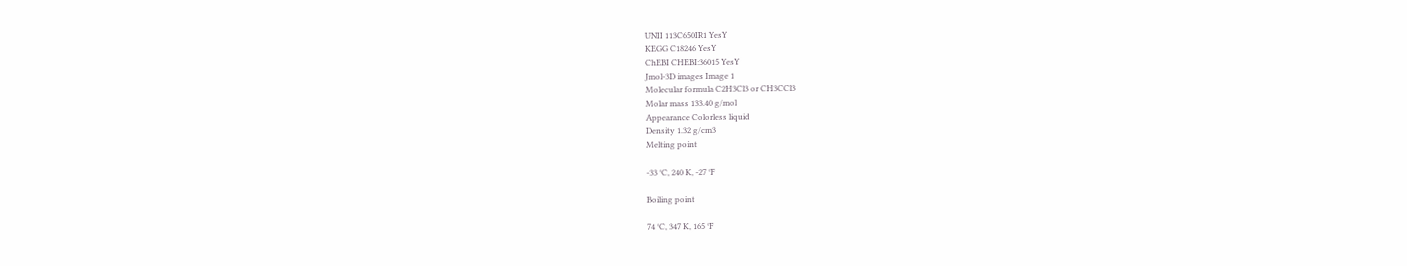UNII 113C650IR1 YesY
KEGG C18246 YesY
ChEBI CHEBI:36015 YesY
Jmol-3D images Image 1
Molecular formula C2H3Cl3 or CH3CCl3
Molar mass 133.40 g/mol
Appearance Colorless liquid
Density 1.32 g/cm3
Melting point

-33 °C, 240 K, -27 °F

Boiling point

74 °C, 347 K, 165 °F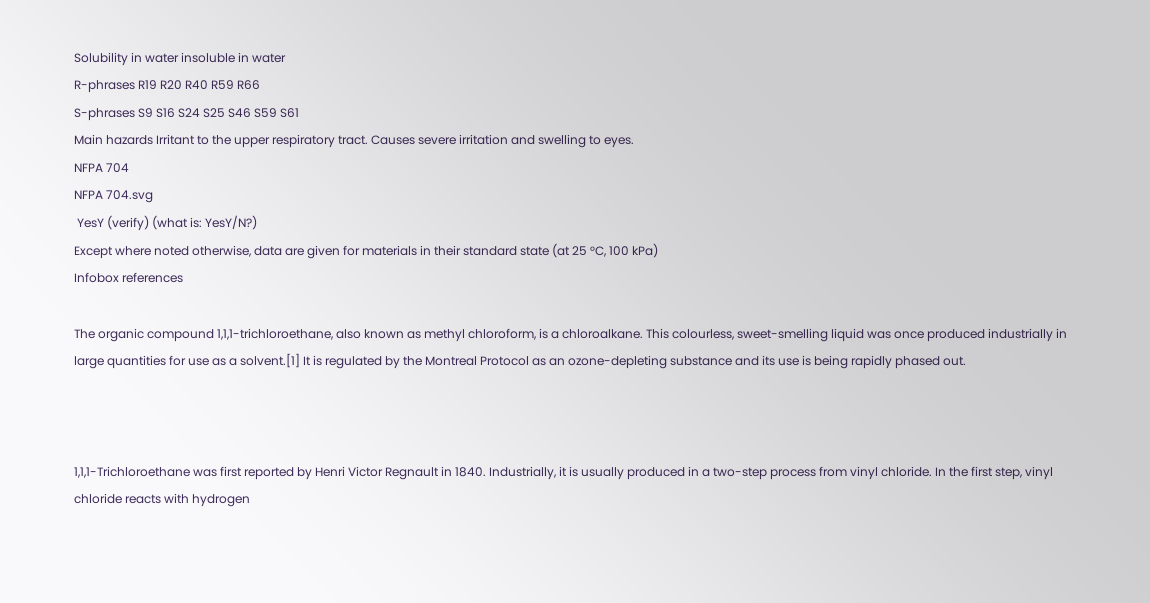Solubility in water insoluble in water
R-phrases R19 R20 R40 R59 R66
S-phrases S9 S16 S24 S25 S46 S59 S61
Main hazards Irritant to the upper respiratory tract. Causes severe irritation and swelling to eyes.
NFPA 704
NFPA 704.svg
 YesY (verify) (what is: YesY/N?)
Except where noted otherwise, data are given for materials in their standard state (at 25 °C, 100 kPa)
Infobox references

The organic compound 1,1,1-trichloroethane, also known as methyl chloroform, is a chloroalkane. This colourless, sweet-smelling liquid was once produced industrially in large quantities for use as a solvent.[1] It is regulated by the Montreal Protocol as an ozone-depleting substance and its use is being rapidly phased out.



1,1,1-Trichloroethane was first reported by Henri Victor Regnault in 1840. Industrially, it is usually produced in a two-step process from vinyl chloride. In the first step, vinyl chloride reacts with hydrogen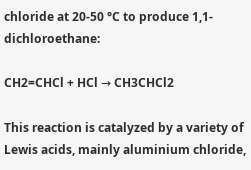chloride at 20-50 °C to produce 1,1-dichloroethane:

CH2=CHCl + HCl → CH3CHCl2

This reaction is catalyzed by a variety of Lewis acids, mainly aluminium chloride,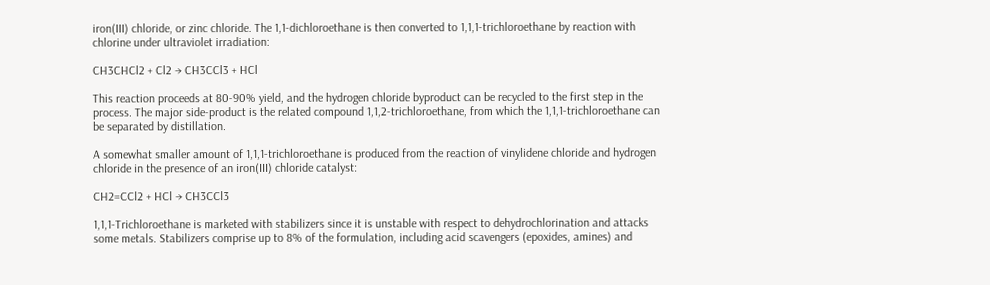iron(III) chloride, or zinc chloride. The 1,1-dichloroethane is then converted to 1,1,1-trichloroethane by reaction with chlorine under ultraviolet irradiation:

CH3CHCl2 + Cl2 → CH3CCl3 + HCl

This reaction proceeds at 80-90% yield, and the hydrogen chloride byproduct can be recycled to the first step in the process. The major side-product is the related compound 1,1,2-trichloroethane, from which the 1,1,1-trichloroethane can be separated by distillation.

A somewhat smaller amount of 1,1,1-trichloroethane is produced from the reaction of vinylidene chloride and hydrogen chloride in the presence of an iron(III) chloride catalyst:

CH2=CCl2 + HCl → CH3CCl3

1,1,1-Trichloroethane is marketed with stabilizers since it is unstable with respect to dehydrochlorination and attacks some metals. Stabilizers comprise up to 8% of the formulation, including acid scavengers (epoxides, amines) and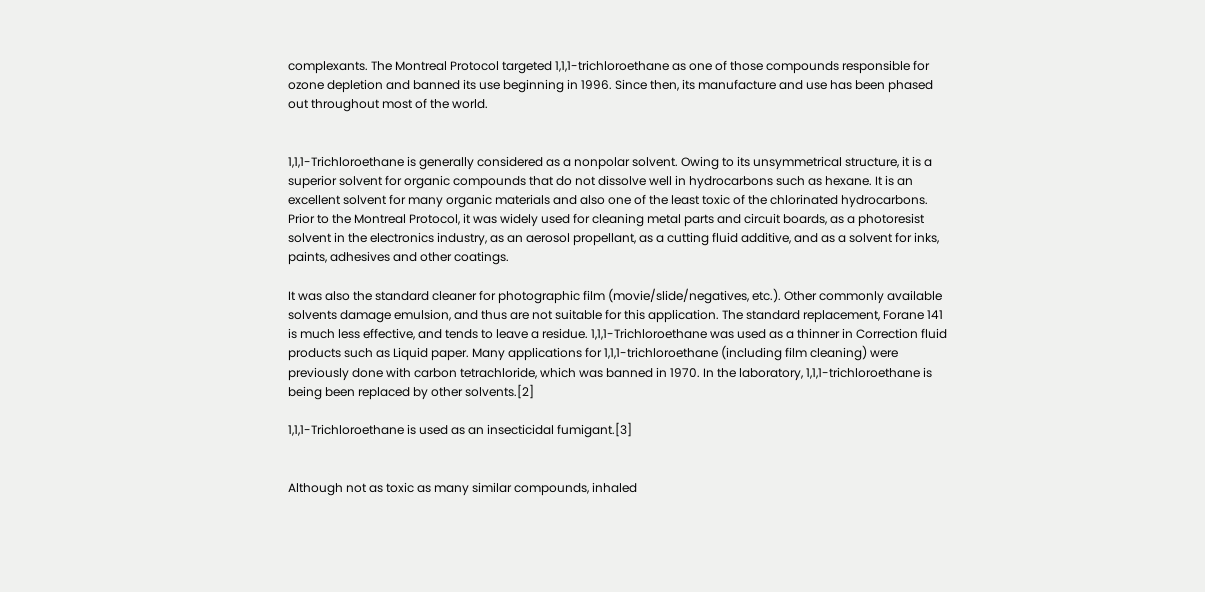complexants. The Montreal Protocol targeted 1,1,1-trichloroethane as one of those compounds responsible for ozone depletion and banned its use beginning in 1996. Since then, its manufacture and use has been phased out throughout most of the world.


1,1,1-Trichloroethane is generally considered as a nonpolar solvent. Owing to its unsymmetrical structure, it is a superior solvent for organic compounds that do not dissolve well in hydrocarbons such as hexane. It is an excellent solvent for many organic materials and also one of the least toxic of the chlorinated hydrocarbons. Prior to the Montreal Protocol, it was widely used for cleaning metal parts and circuit boards, as a photoresist solvent in the electronics industry, as an aerosol propellant, as a cutting fluid additive, and as a solvent for inks, paints, adhesives and other coatings.

It was also the standard cleaner for photographic film (movie/slide/negatives, etc.). Other commonly available solvents damage emulsion, and thus are not suitable for this application. The standard replacement, Forane 141 is much less effective, and tends to leave a residue. 1,1,1-Trichloroethane was used as a thinner in Correction fluid products such as Liquid paper. Many applications for 1,1,1-trichloroethane (including film cleaning) were previously done with carbon tetrachloride, which was banned in 1970. In the laboratory, 1,1,1-trichloroethane is being been replaced by other solvents.[2]

1,1,1-Trichloroethane is used as an insecticidal fumigant.[3]


Although not as toxic as many similar compounds, inhaled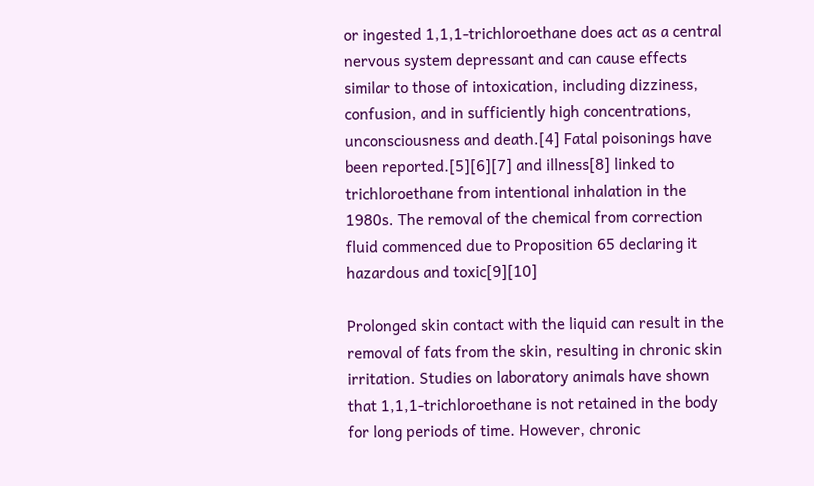or ingested 1,1,1-trichloroethane does act as a central nervous system depressant and can cause effects similar to those of intoxication, including dizziness, confusion, and in sufficiently high concentrations, unconsciousness and death.[4] Fatal poisonings have been reported.[5][6][7] and illness[8] linked to trichloroethane from intentional inhalation in the 1980s. The removal of the chemical from correction fluid commenced due to Proposition 65 declaring it hazardous and toxic[9][10]

Prolonged skin contact with the liquid can result in the removal of fats from the skin, resulting in chronic skin irritation. Studies on laboratory animals have shown that 1,1,1-trichloroethane is not retained in the body for long periods of time. However, chronic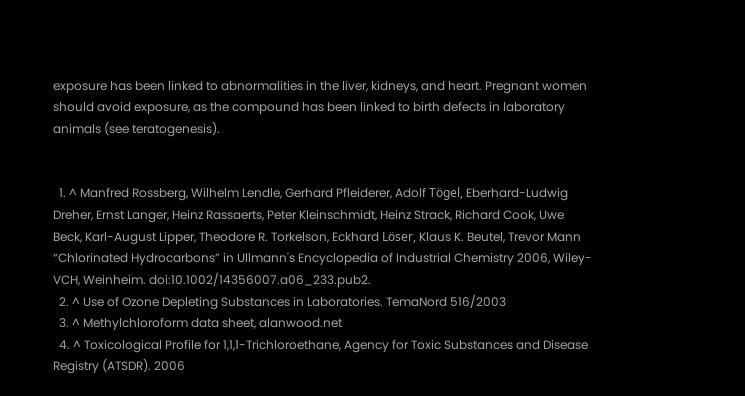exposure has been linked to abnormalities in the liver, kidneys, and heart. Pregnant women should avoid exposure, as the compound has been linked to birth defects in laboratory animals (see teratogenesis).


  1. ^ Manfred Rossberg, Wilhelm Lendle, Gerhard Pfleiderer, Adolf Tögel, Eberhard-Ludwig Dreher, Ernst Langer, Heinz Rassaerts, Peter Kleinschmidt, Heinz Strack, Richard Cook, Uwe Beck, Karl-August Lipper, Theodore R. Torkelson, Eckhard Löser, Klaus K. Beutel, Trevor Mann “Chlorinated Hydrocarbons” in Ullmann's Encyclopedia of Industrial Chemistry 2006, Wiley-VCH, Weinheim. doi:10.1002/14356007.a06_233.pub2.
  2. ^ Use of Ozone Depleting Substances in Laboratories. TemaNord 516/2003
  3. ^ Methylchloroform data sheet, alanwood.net
  4. ^ Toxicological Profile for 1,1,1-Trichloroethane, Agency for Toxic Substances and Disease Registry (ATSDR). 2006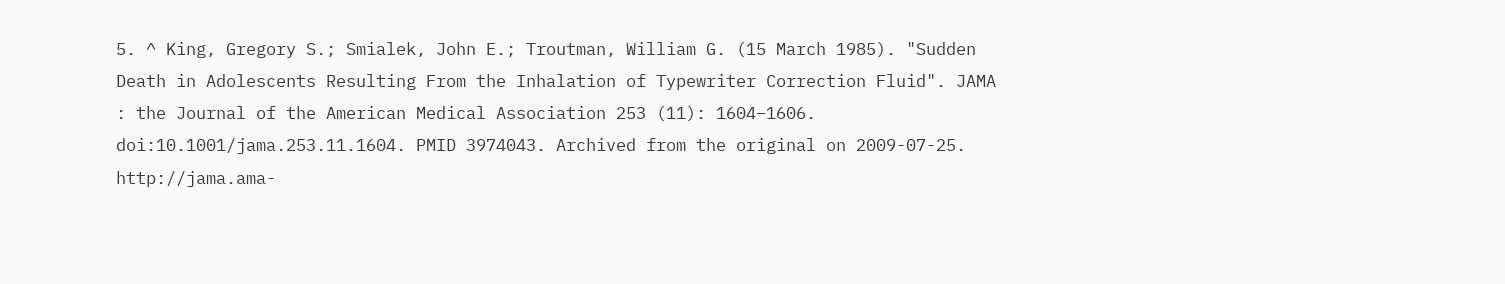5. ^ King, Gregory S.; Smialek, John E.; Troutman, William G. (15 March 1985). "Sudden Death in Adolescents Resulting From the Inhalation of Typewriter Correction Fluid". JAMA : the Journal of the American Medical Association 253 (11): 1604–1606. doi:10.1001/jama.253.11.1604. PMID 3974043. Archived from the original on 2009-07-25. http://jama.ama-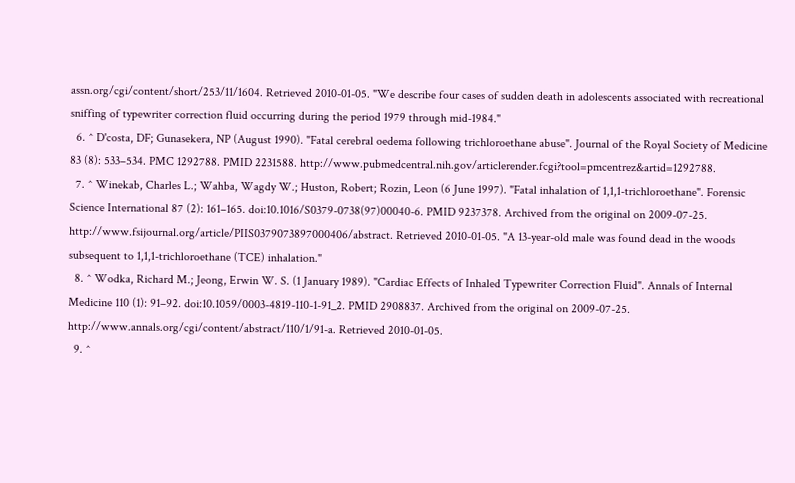assn.org/cgi/content/short/253/11/1604. Retrieved 2010-01-05. "We describe four cases of sudden death in adolescents associated with recreational sniffing of typewriter correction fluid occurring during the period 1979 through mid-1984."
  6. ^ D'costa, DF; Gunasekera, NP (August 1990). "Fatal cerebral oedema following trichloroethane abuse". Journal of the Royal Society of Medicine 83 (8): 533–534. PMC 1292788. PMID 2231588. http://www.pubmedcentral.nih.gov/articlerender.fcgi?tool=pmcentrez&artid=1292788.
  7. ^ Winekab, Charles L.; Wahba, Wagdy W.; Huston, Robert; Rozin, Leon (6 June 1997). "Fatal inhalation of 1,1,1-trichloroethane". Forensic Science International 87 (2): 161–165. doi:10.1016/S0379-0738(97)00040-6. PMID 9237378. Archived from the original on 2009-07-25. http://www.fsijournal.org/article/PIIS0379073897000406/abstract. Retrieved 2010-01-05. "A 13-year-old male was found dead in the woods subsequent to 1,1,1-trichloroethane (TCE) inhalation."
  8. ^ Wodka, Richard M.; Jeong, Erwin W. S. (1 January 1989). "Cardiac Effects of Inhaled Typewriter Correction Fluid". Annals of Internal Medicine 110 (1): 91–92. doi:10.1059/0003-4819-110-1-91_2. PMID 2908837. Archived from the original on 2009-07-25. http://www.annals.org/cgi/content/abstract/110/1/91-a. Retrieved 2010-01-05.
  9. ^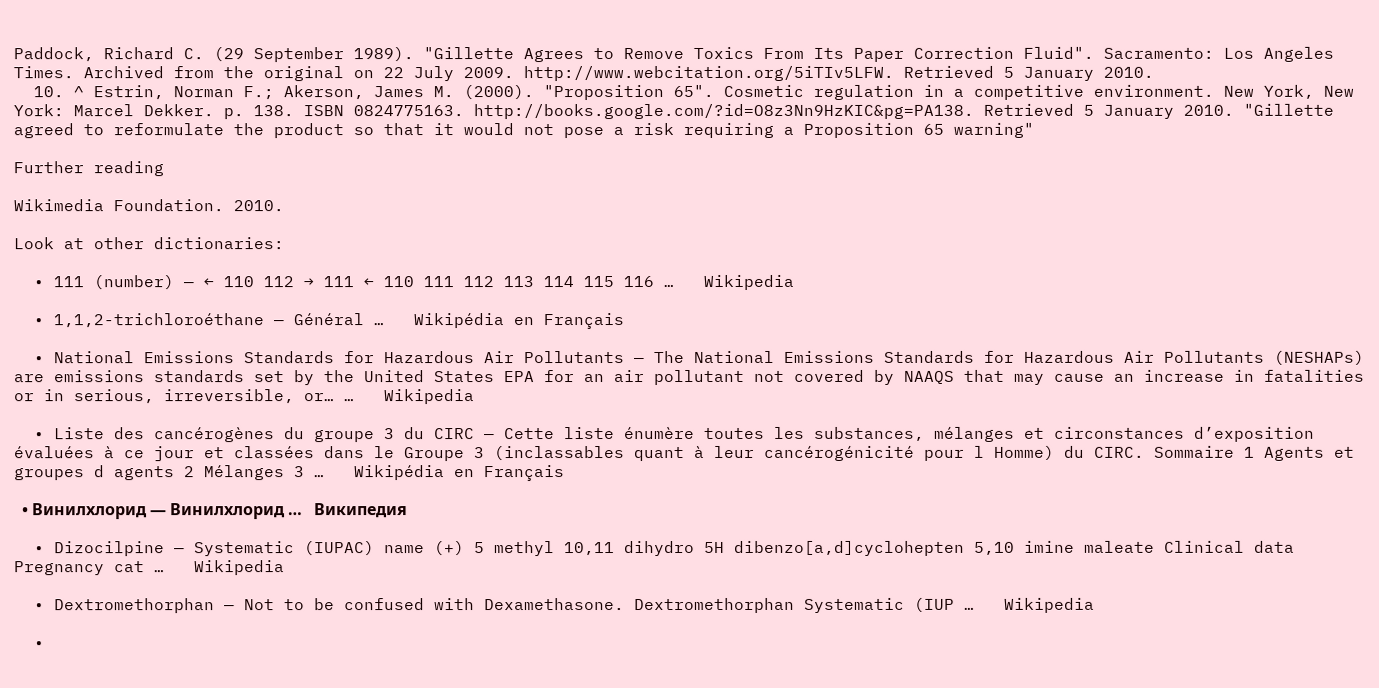Paddock, Richard C. (29 September 1989). "Gillette Agrees to Remove Toxics From Its Paper Correction Fluid". Sacramento: Los Angeles Times. Archived from the original on 22 July 2009. http://www.webcitation.org/5iTIv5LFW. Retrieved 5 January 2010.
  10. ^ Estrin, Norman F.; Akerson, James M. (2000). "Proposition 65". Cosmetic regulation in a competitive environment. New York, New York: Marcel Dekker. p. 138. ISBN 0824775163. http://books.google.com/?id=O8z3Nn9HzKIC&pg=PA138. Retrieved 5 January 2010. "Gillette agreed to reformulate the product so that it would not pose a risk requiring a Proposition 65 warning"

Further reading

Wikimedia Foundation. 2010.

Look at other dictionaries:

  • 111 (number) — ← 110 112 → 111 ← 110 111 112 113 114 115 116 …   Wikipedia

  • 1,1,2-trichloroéthane — Général …   Wikipédia en Français

  • National Emissions Standards for Hazardous Air Pollutants — The National Emissions Standards for Hazardous Air Pollutants (NESHAPs) are emissions standards set by the United States EPA for an air pollutant not covered by NAAQS that may cause an increase in fatalities or in serious, irreversible, or… …   Wikipedia

  • Liste des cancérogènes du groupe 3 du CIRC — Cette liste énumère toutes les substances, mélanges et circonstances d’exposition évaluées à ce jour et classées dans le Groupe 3 (inclassables quant à leur cancérogénicité pour l Homme) du CIRC. Sommaire 1 Agents et groupes d agents 2 Mélanges 3 …   Wikipédia en Français

  • Винилхлорид — Винилхлорид …   Википедия

  • Dizocilpine — Systematic (IUPAC) name (+) 5 methyl 10,11 dihydro 5H dibenzo[a,d]cyclohepten 5,10 imine maleate Clinical data Pregnancy cat …   Wikipedia

  • Dextromethorphan — Not to be confused with Dexamethasone. Dextromethorphan Systematic (IUP …   Wikipedia

  •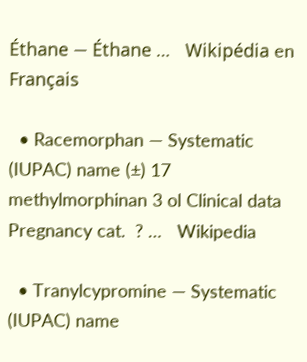Éthane — Éthane …   Wikipédia en Français

  • Racemorphan — Systematic (IUPAC) name (±) 17 methylmorphinan 3 ol Clinical data Pregnancy cat.  ? …   Wikipedia

  • Tranylcypromine — Systematic (IUPAC) name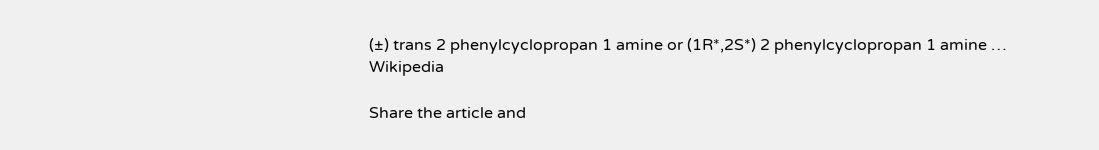(±) trans 2 phenylcyclopropan 1 amine or (1R*,2S*) 2 phenylcyclopropan 1 amine …   Wikipedia

Share the article and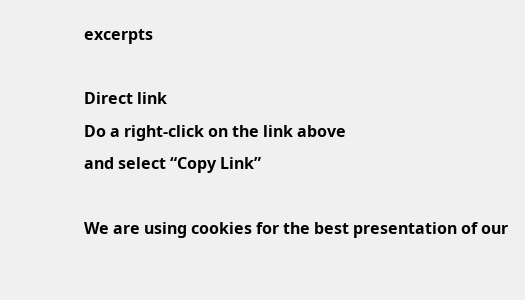excerpts

Direct link
Do a right-click on the link above
and select “Copy Link”

We are using cookies for the best presentation of our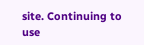site. Continuing to use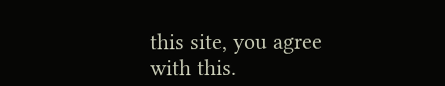this site, you agree with this.